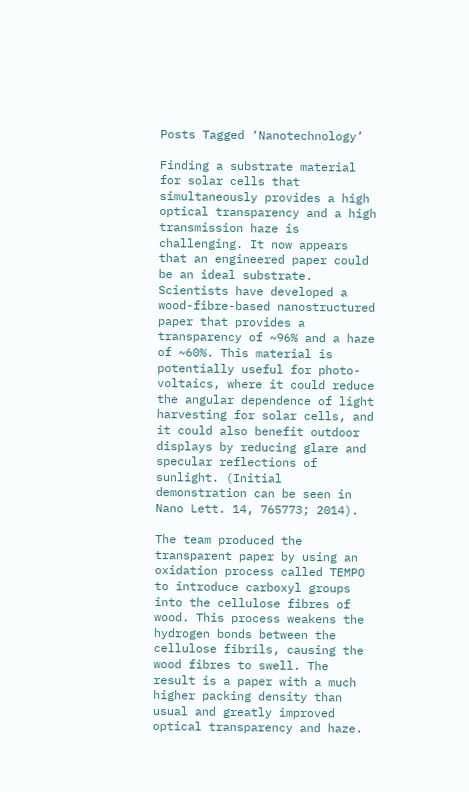Posts Tagged ‘Nanotechnology’

Finding a substrate material for solar cells that simultaneously provides a high optical transparency and a high transmission haze is challenging. It now appears that an engineered paper could be an ideal substrate. Scientists have developed a wood-fibre-based nanostructured paper that provides a transparency of ~96% and a haze of ~60%. This material is potentially useful for photo-voltaics, where it could reduce the angular dependence of light harvesting for solar cells, and it could also benefit outdoor displays by reducing glare and specular reflections of sunlight. (Initial demonstration can be seen in Nano Lett. 14, 765773; 2014).

The team produced the transparent paper by using an oxidation process called TEMPO to introduce carboxyl groups into the cellulose fibres of wood. This process weakens the hydrogen bonds between the cellulose fibrils, causing the wood fibres to swell. The result is a paper with a much higher packing density than usual and greatly improved optical transparency and haze.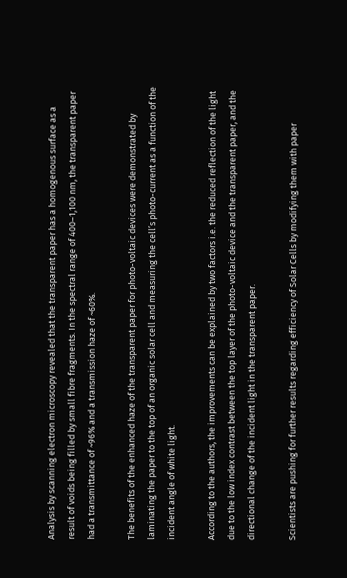Analysis by scanning electron microscopy revealed that the transparent paper has a homogenous surface as a result of voids being filled by small fibre fragments. In the spectral range of 400–1,100 nm, the transparent paper had a transmittance of ~96% and a transmission haze of ~60%.

The benefits of the enhanced haze of the transparent paper for photo-voltaic devices were demonstrated by laminating the paper to the top of an organic solar cell and measuring the cell’s photo-current as a function of the incident angle of white light.

According to the authors, the improvements can be explained by two factors i.e. the reduced reflection of the light due to the low index contrast between the top layer of the photo-voltaic device and the transparent paper, and the directional change of the incident light in the transparent paper.

Scientists are pushing for further results regarding efficiency of Solar Cells by modifying them with paper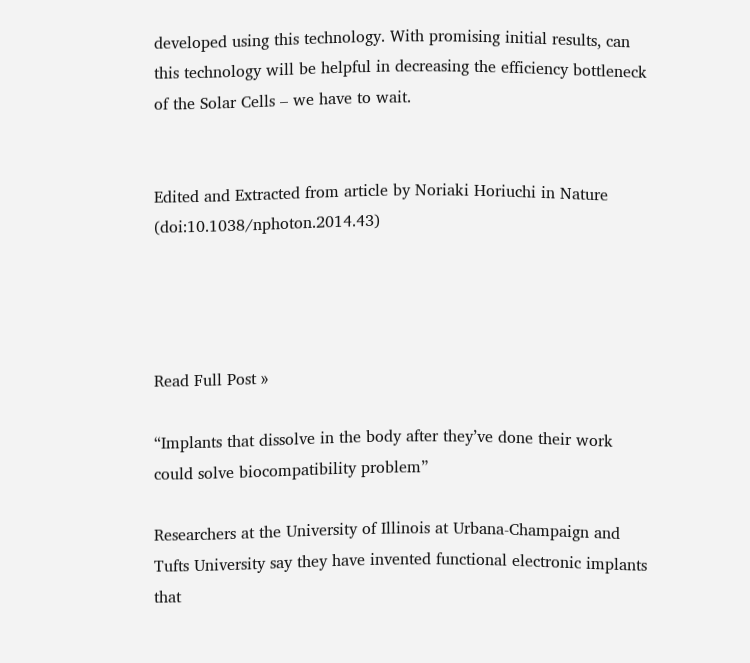developed using this technology. With promising initial results, can this technology will be helpful in decreasing the efficiency bottleneck of the Solar Cells – we have to wait.


Edited and Extracted from article by Noriaki Horiuchi in Nature  (doi:10.1038/nphoton.2014.43)




Read Full Post »

“Implants that dissolve in the body after they’ve done their work could solve biocompatibility problem”

Researchers at the University of Illinois at Urbana-Champaign and Tufts University say they have invented functional electronic implants that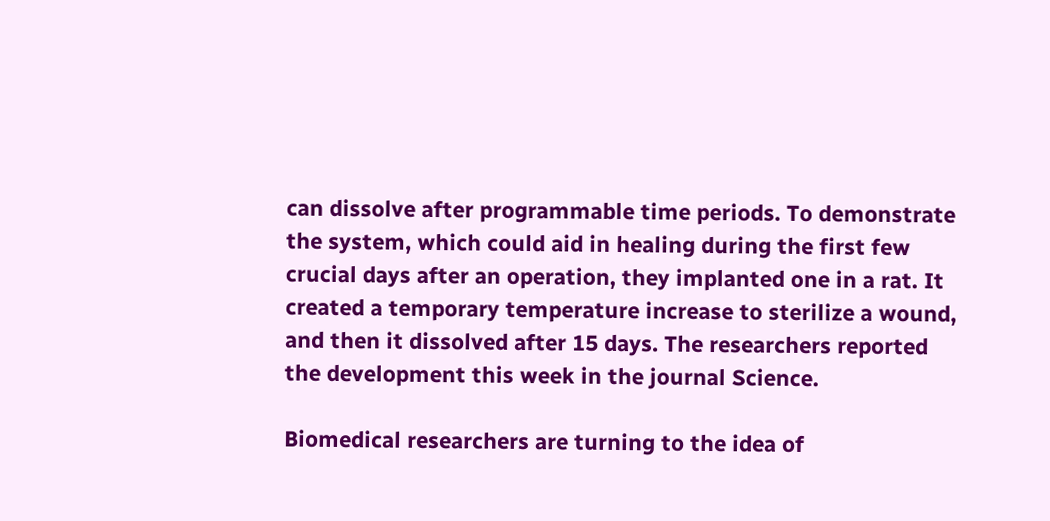can dissolve after programmable time periods. To demonstrate the system, which could aid in healing during the first few crucial days after an operation, they implanted one in a rat. It created a temporary temperature increase to sterilize a wound, and then it dissolved after 15 days. The researchers reported the development this week in the journal Science.

Biomedical researchers are turning to the idea of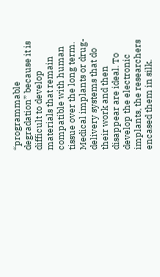“programmable degradation” because it is difficult to develop materials that remain compatible with human tissue over the long term. Medical implants or drug-delivery systems that do their work and then disappear are ideal. To develop the electronic implants, the researchers encased them in silk.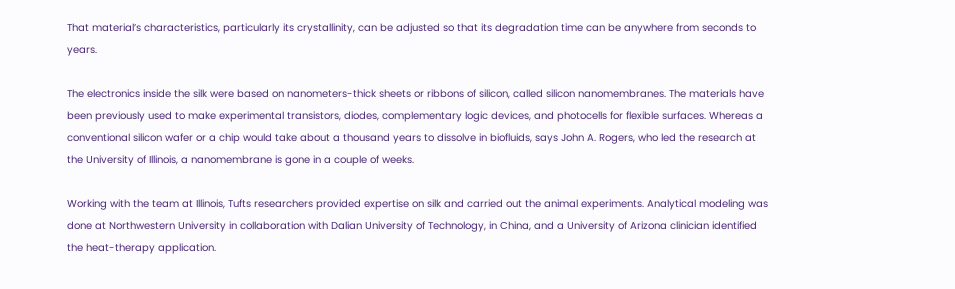That material’s characteristics, particularly its crystallinity, can be adjusted so that its degradation time can be anywhere from seconds to years.

The electronics inside the silk were based on nanometers-thick sheets or ribbons of silicon, called silicon nanomembranes. The materials have been previously used to make experimental transistors, diodes, complementary logic devices, and photocells for flexible surfaces. Whereas a conventional silicon wafer or a chip would take about a thousand years to dissolve in biofluids, says John A. Rogers, who led the research at the University of Illinois, a nanomembrane is gone in a couple of weeks.

Working with the team at Illinois, Tufts researchers provided expertise on silk and carried out the animal experiments. Analytical modeling was done at Northwestern University in collaboration with Dalian University of Technology, in China, and a University of Arizona clinician identified the heat-therapy application.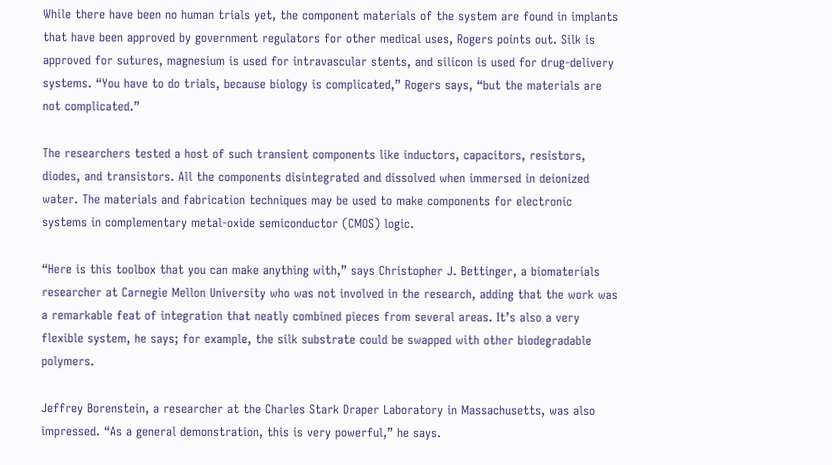While there have been no human trials yet, the component materials of the system are found in implants that have been approved by government regulators for other medical uses, Rogers points out. Silk is approved for sutures, magnesium is used for intravascular stents, and silicon is used for drug-delivery systems. “You have to do trials, because biology is complicated,” Rogers says, “but the materials are not complicated.”

The researchers tested a host of such transient components like inductors, capacitors, resistors, diodes, and transistors. All the components disintegrated and dissolved when immersed in deionized water. The materials and fabrication techniques may be used to make components for electronic systems in complementary metal-oxide semiconductor (CMOS) logic.

“Here is this toolbox that you can make anything with,” says Christopher J. Bettinger, a biomaterials researcher at Carnegie Mellon University who was not involved in the research, adding that the work was a remarkable feat of integration that neatly combined pieces from several areas. It’s also a very flexible system, he says; for example, the silk substrate could be swapped with other biodegradable polymers.

Jeffrey Borenstein, a researcher at the Charles Stark Draper Laboratory in Massachusetts, was also impressed. “As a general demonstration, this is very powerful,” he says.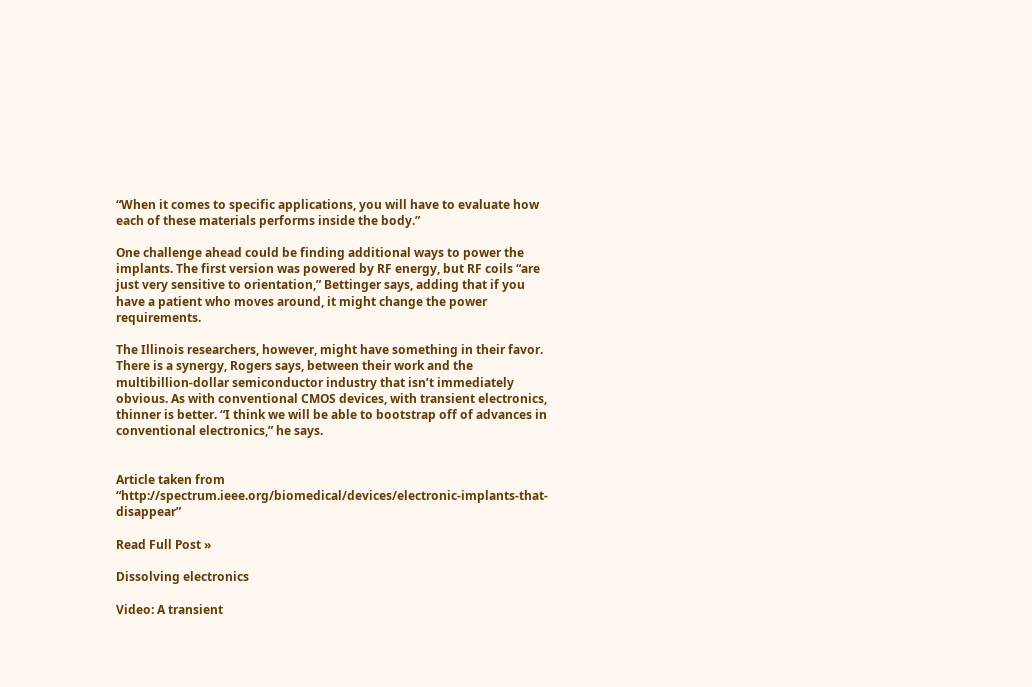“When it comes to specific applications, you will have to evaluate how each of these materials performs inside the body.”

One challenge ahead could be finding additional ways to power the implants. The first version was powered by RF energy, but RF coils “are just very sensitive to orientation,” Bettinger says, adding that if you have a patient who moves around, it might change the power requirements.

The Illinois researchers, however, might have something in their favor. There is a synergy, Rogers says, between their work and the multibillion-dollar semiconductor industry that isn’t immediately obvious. As with conventional CMOS devices, with transient electronics, thinner is better. “I think we will be able to bootstrap off of advances in conventional electronics,” he says.


Article taken from “http://spectrum.ieee.org/biomedical/devices/electronic-implants-that-disappear”

Read Full Post »

Dissolving electronics

Video: A transient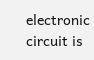electronic circuit is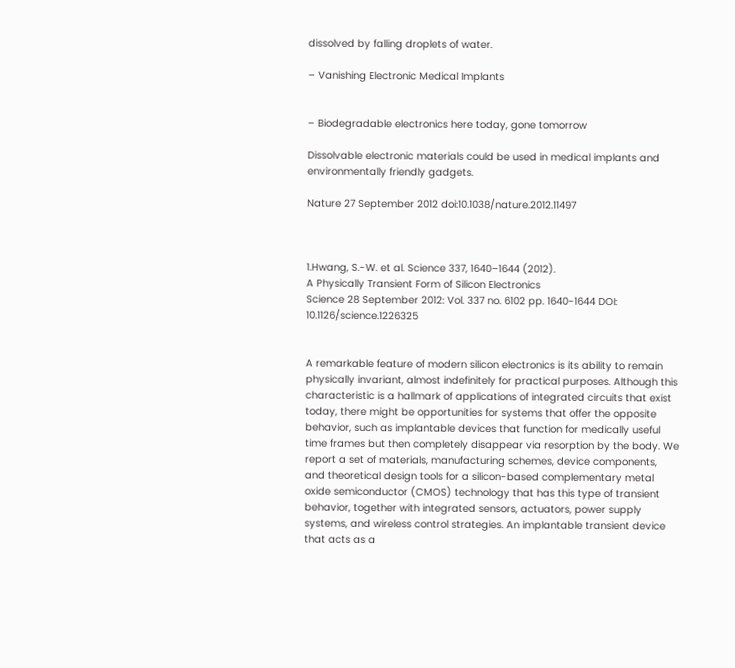dissolved by falling droplets of water.

– Vanishing Electronic Medical Implants


– Biodegradable electronics here today, gone tomorrow

Dissolvable electronic materials could be used in medical implants and environmentally friendly gadgets.

Nature 27 September 2012 doi:10.1038/nature.2012.11497



1.Hwang, S.-W. et al. Science 337, 1640–1644 (2012).
A Physically Transient Form of Silicon Electronics
Science 28 September 2012: Vol. 337 no. 6102 pp. 1640-1644 DOI: 10.1126/science.1226325


A remarkable feature of modern silicon electronics is its ability to remain physically invariant, almost indefinitely for practical purposes. Although this characteristic is a hallmark of applications of integrated circuits that exist today, there might be opportunities for systems that offer the opposite behavior, such as implantable devices that function for medically useful time frames but then completely disappear via resorption by the body. We report a set of materials, manufacturing schemes, device components, and theoretical design tools for a silicon-based complementary metal oxide semiconductor (CMOS) technology that has this type of transient behavior, together with integrated sensors, actuators, power supply systems, and wireless control strategies. An implantable transient device that acts as a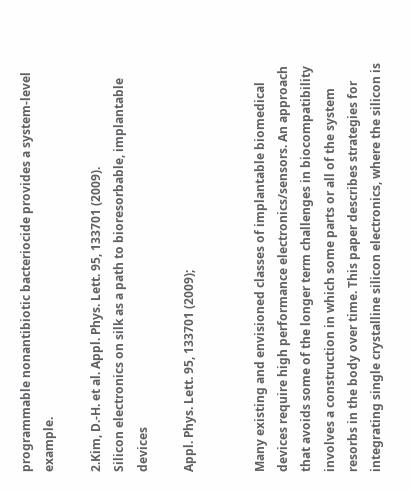programmable nonantibiotic bacteriocide provides a system-level example.

2.Kim, D.-H. et al. Appl. Phys. Lett. 95, 133701 (2009).
Silicon electronics on silk as a path to bioresorbable, implantable devices

Appl. Phys. Lett. 95, 133701 (2009);


Many existing and envisioned classes of implantable biomedical devices require high performance electronics/sensors. An approach that avoids some of the longer term challenges in biocompatibility involves a construction in which some parts or all of the system resorbs in the body over time. This paper describes strategies for integrating single crystalline silicon electronics, where the silicon is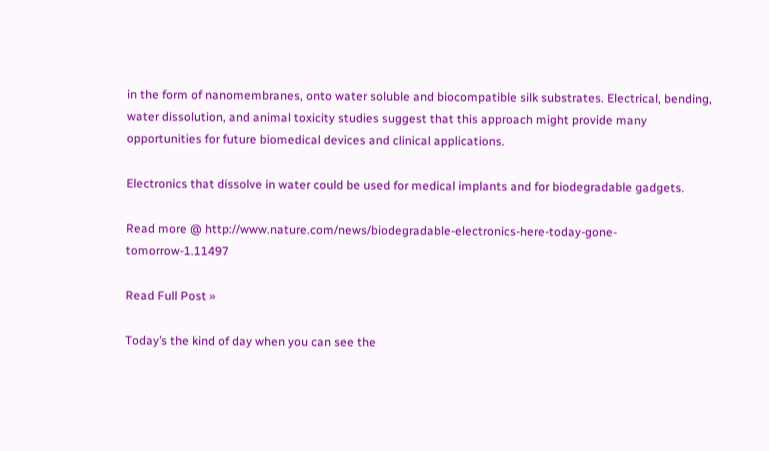in the form of nanomembranes, onto water soluble and biocompatible silk substrates. Electrical, bending, water dissolution, and animal toxicity studies suggest that this approach might provide many opportunities for future biomedical devices and clinical applications.

Electronics that dissolve in water could be used for medical implants and for biodegradable gadgets.

Read more @ http://www.nature.com/news/biodegradable-electronics-here-today-gone-tomorrow-1.11497

Read Full Post »

Today’s the kind of day when you can see the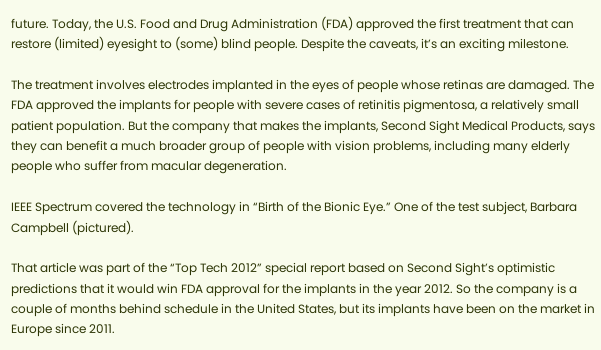future. Today, the U.S. Food and Drug Administration (FDA) approved the first treatment that can restore (limited) eyesight to (some) blind people. Despite the caveats, it’s an exciting milestone.

The treatment involves electrodes implanted in the eyes of people whose retinas are damaged. The FDA approved the implants for people with severe cases of retinitis pigmentosa, a relatively small patient population. But the company that makes the implants, Second Sight Medical Products, says they can benefit a much broader group of people with vision problems, including many elderly people who suffer from macular degeneration.

IEEE Spectrum covered the technology in “Birth of the Bionic Eye.” One of the test subject, Barbara Campbell (pictured).

That article was part of the “Top Tech 2012” special report based on Second Sight’s optimistic predictions that it would win FDA approval for the implants in the year 2012. So the company is a couple of months behind schedule in the United States, but its implants have been on the market in Europe since 2011.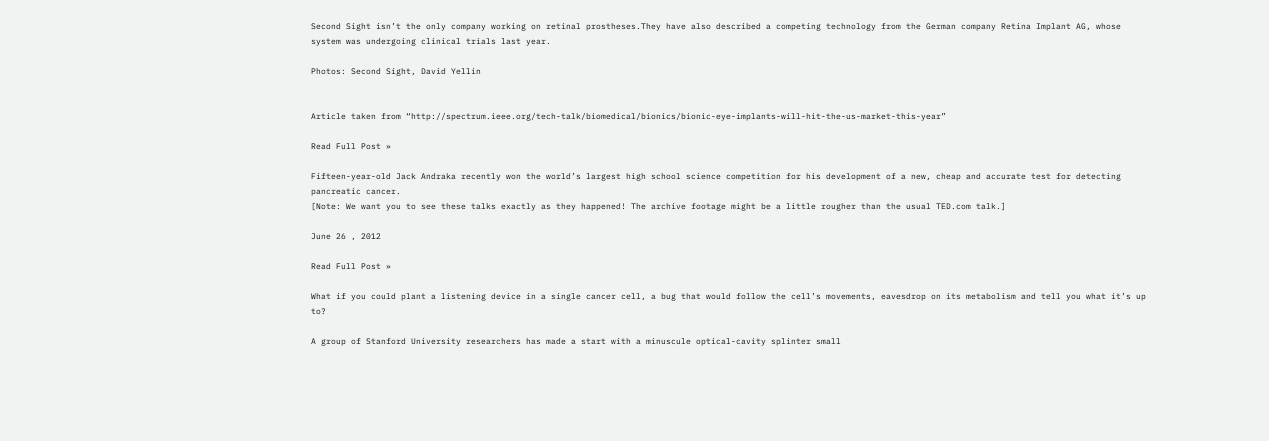Second Sight isn’t the only company working on retinal prostheses.They have also described a competing technology from the German company Retina Implant AG, whose system was undergoing clinical trials last year.

Photos: Second Sight, David Yellin


Article taken from “http://spectrum.ieee.org/tech-talk/biomedical/bionics/bionic-eye-implants-will-hit-the-us-market-this-year”

Read Full Post »

Fifteen-year-old Jack Andraka recently won the world’s largest high school science competition for his development of a new, cheap and accurate test for detecting pancreatic cancer.
[Note: We want you to see these talks exactly as they happened! The archive footage might be a little rougher than the usual TED.com talk.]

June 26 , 2012

Read Full Post »

What if you could plant a listening device in a single cancer cell, a bug that would follow the cell’s movements, eavesdrop on its metabolism and tell you what it’s up to?

A group of Stanford University researchers has made a start with a minuscule optical-cavity splinter small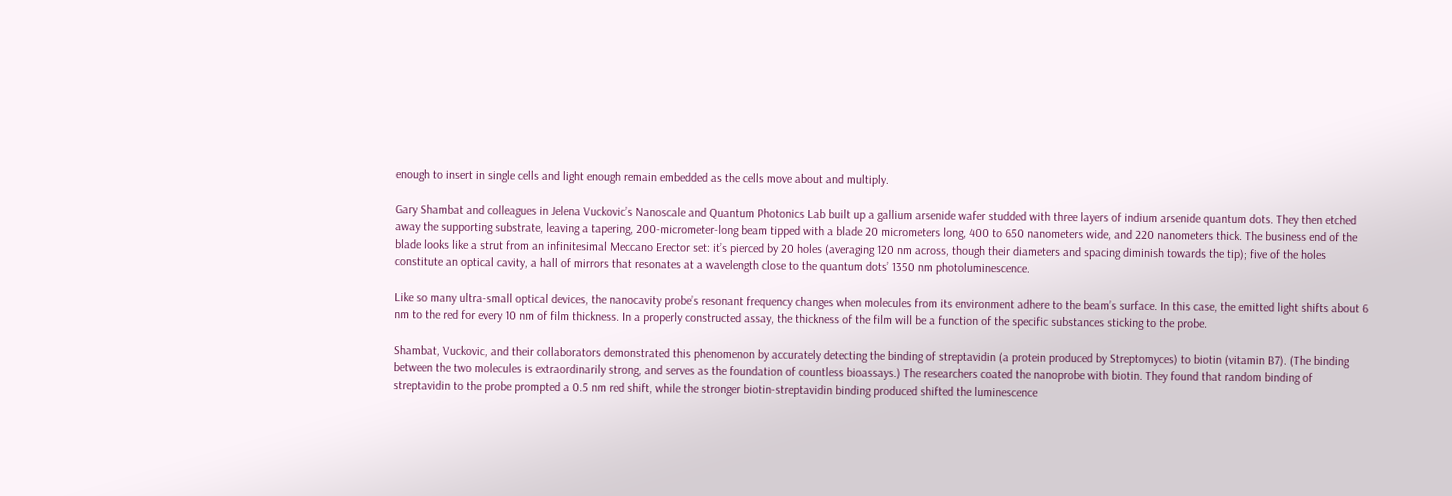enough to insert in single cells and light enough remain embedded as the cells move about and multiply.

Gary Shambat and colleagues in Jelena Vuckovic’s Nanoscale and Quantum Photonics Lab built up a gallium arsenide wafer studded with three layers of indium arsenide quantum dots. They then etched away the supporting substrate, leaving a tapering, 200-micrometer-long beam tipped with a blade 20 micrometers long, 400 to 650 nanometers wide, and 220 nanometers thick. The business end of the blade looks like a strut from an infinitesimal Meccano Erector set: it’s pierced by 20 holes (averaging 120 nm across, though their diameters and spacing diminish towards the tip); five of the holes constitute an optical cavity, a hall of mirrors that resonates at a wavelength close to the quantum dots’ 1350 nm photoluminescence.

Like so many ultra-small optical devices, the nanocavity probe’s resonant frequency changes when molecules from its environment adhere to the beam’s surface. In this case, the emitted light shifts about 6 nm to the red for every 10 nm of film thickness. In a properly constructed assay, the thickness of the film will be a function of the specific substances sticking to the probe.

Shambat, Vuckovic, and their collaborators demonstrated this phenomenon by accurately detecting the binding of streptavidin (a protein produced by Streptomyces) to biotin (vitamin B7). (The binding between the two molecules is extraordinarily strong, and serves as the foundation of countless bioassays.) The researchers coated the nanoprobe with biotin. They found that random binding of streptavidin to the probe prompted a 0.5 nm red shift, while the stronger biotin-streptavidin binding produced shifted the luminescence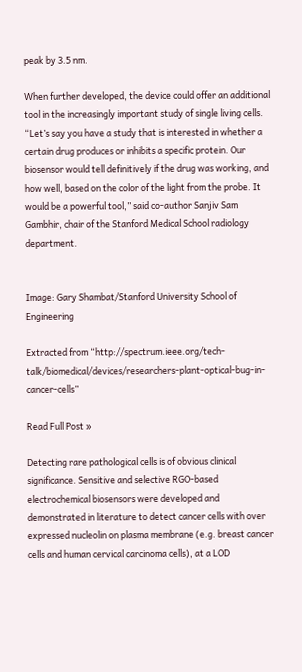peak by 3.5 nm.

When further developed, the device could offer an additional tool in the increasingly important study of single living cells. “Let’s say you have a study that is interested in whether a certain drug produces or inhibits a specific protein. Our biosensor would tell definitively if the drug was working, and how well, based on the color of the light from the probe. It would be a powerful tool,” said co-author Sanjiv Sam Gambhir, chair of the Stanford Medical School radiology department.


Image: Gary Shambat/Stanford University School of Engineering

Extracted from “http://spectrum.ieee.org/tech-talk/biomedical/devices/researchers-plant-optical-bug-in-cancer-cells”

Read Full Post »

Detecting rare pathological cells is of obvious clinical significance. Sensitive and selective RGO-based electrochemical biosensors were developed and demonstrated in literature to detect cancer cells with over expressed nucleolin on plasma membrane (e.g. breast cancer cells and human cervical carcinoma cells), at a LOD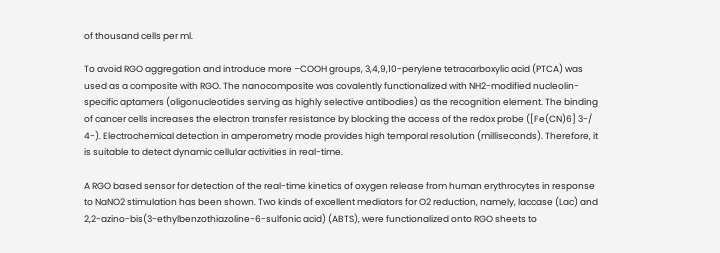of thousand cells per ml.

To avoid RGO aggregation and introduce more –COOH groups, 3,4,9,10-perylene tetracarboxylic acid (PTCA) was used as a composite with RGO. The nanocomposite was covalently functionalized with NH2-modified nucleolin-specific aptamers (oligonucleotides serving as highly selective antibodies) as the recognition element. The binding of cancer cells increases the electron transfer resistance by blocking the access of the redox probe ([Fe(CN)6] 3-/ 4-). Electrochemical detection in amperometry mode provides high temporal resolution (milliseconds). Therefore, it is suitable to detect dynamic cellular activities in real-time.

A RGO based sensor for detection of the real-time kinetics of oxygen release from human erythrocytes in response to NaNO2 stimulation has been shown. Two kinds of excellent mediators for O2 reduction, namely, laccase (Lac) and 2,2-azino-bis(3-ethylbenzothiazoline-6-sulfonic acid) (ABTS), were functionalized onto RGO sheets to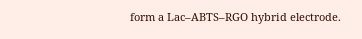form a Lac–ABTS–RGO hybrid electrode.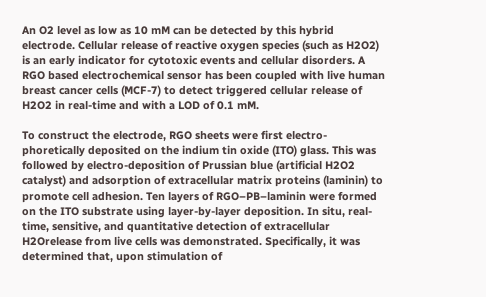An O2 level as low as 10 mM can be detected by this hybrid electrode. Cellular release of reactive oxygen species (such as H2O2) is an early indicator for cytotoxic events and cellular disorders. A RGO based electrochemical sensor has been coupled with live human breast cancer cells (MCF-7) to detect triggered cellular release of H2O2 in real-time and with a LOD of 0.1 mM.

To construct the electrode, RGO sheets were first electro-phoretically deposited on the indium tin oxide (ITO) glass. This was followed by electro-deposition of Prussian blue (artificial H2O2 catalyst) and adsorption of extracellular matrix proteins (laminin) to promote cell adhesion. Ten layers of RGO–PB–laminin were formed on the ITO substrate using layer-by-layer deposition. In situ, real-time, sensitive, and quantitative detection of extracellular H2Orelease from live cells was demonstrated. Specifically, it was determined that, upon stimulation of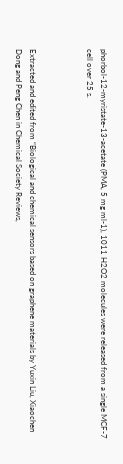phorbol-12-myristate-13-acetate (PMA, 5 mg ml-1), 1011 H2O2 molecules were released from a single MCF-7 cell over 25 s.



Extracted and edited from “Biological and chemical sensors based on graphene materials by Yuxin Liu, Xiaochen Dong and Peng Chen in Chemical Society Reviews,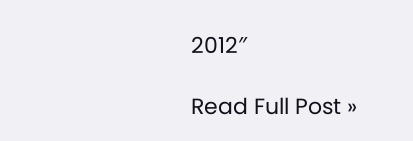2012″

Read Full Post »